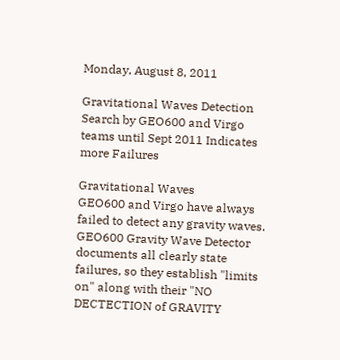Monday, August 8, 2011

Gravitational Waves Detection Search by GEO600 and Virgo teams until Sept 2011 Indicates more Failures

Gravitational Waves
GEO600 and Virgo have always failed to detect any gravity waves. GEO600 Gravity Wave Detector documents all clearly state failures, so they establish "limits on" along with their "NO DECTECTION of GRAVITY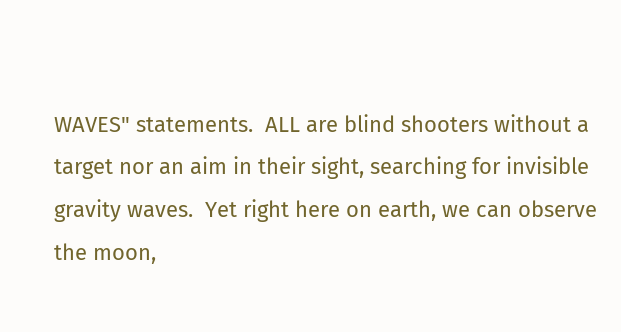WAVES" statements.  ALL are blind shooters without a target nor an aim in their sight, searching for invisible gravity waves.  Yet right here on earth, we can observe the moon,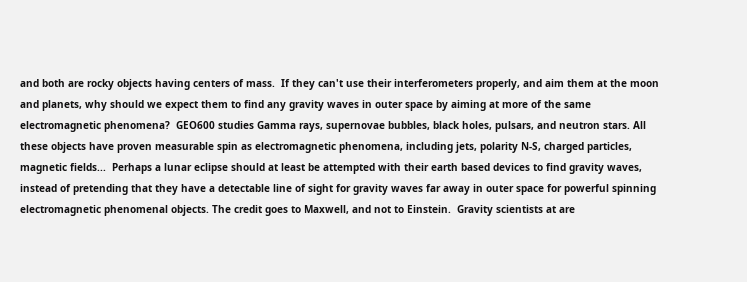and both are rocky objects having centers of mass.  If they can't use their interferometers properly, and aim them at the moon and planets, why should we expect them to find any gravity waves in outer space by aiming at more of the same electromagnetic phenomena?  GEO600 studies Gamma rays, supernovae bubbles, black holes, pulsars, and neutron stars. All these objects have proven measurable spin as electromagnetic phenomena, including jets, polarity N-S, charged particles, magnetic fields...  Perhaps a lunar eclipse should at least be attempted with their earth based devices to find gravity waves, instead of pretending that they have a detectable line of sight for gravity waves far away in outer space for powerful spinning electromagnetic phenomenal objects. The credit goes to Maxwell, and not to Einstein.  Gravity scientists at are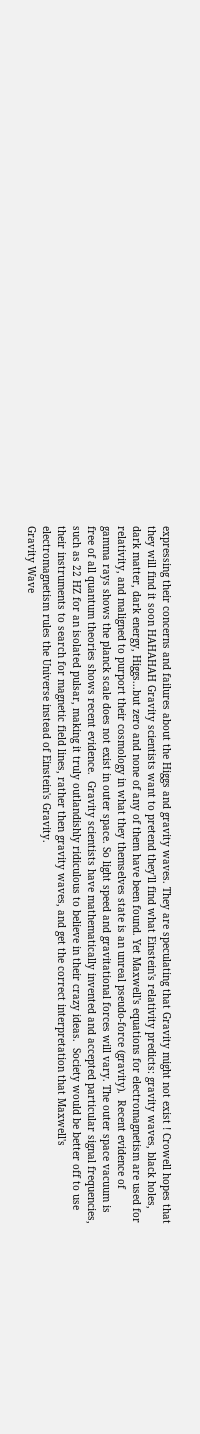expressing their concerns and failures about the Higgs and gravity waves. They are speculating that Gravity might not exist ! Crowell hopes that they will find it soon HAHAHAH Gravity scientists want to pretend they'll find what Einstein's relativity predicts: gravity waves, black holes, dark matter, dark energy, Higgs...but zero and none of any of them have been found. Yet Maxwell's equations for electromagnetism are used for relativity, and maligned to purport their cosmology in what they themselves state is an unreal pseudo-force (gravity).  Recent evidence of gamma rays shows the planck scale does not exist in outer space. So light speed and gravitational forces will vary. The outer space vacuum is free of all quantum theories shows recent evidence.  Gravity scientists have mathematically invented and accepted particular signal frequencies, such as 22 HZ for an isolated pulsar, making it truly outlandishly ridiculous to believe in their crazy ideas.  Society would be better off to use their instruments to search for magnetic field lines, rather then gravity waves, and get the correct interpretation that Maxwell's electromagnetism rules the Universe instead of Einstein's Gravity.
Gravity Wave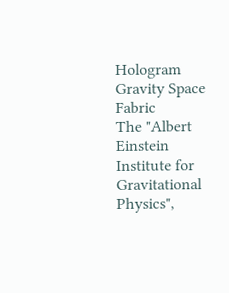Hologram
Gravity Space Fabric
The "Albert Einstein Institute for Gravitational Physics",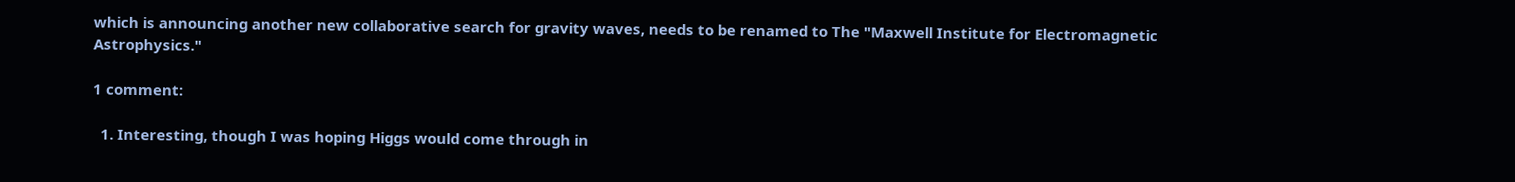which is announcing another new collaborative search for gravity waves, needs to be renamed to The "Maxwell Institute for Electromagnetic Astrophysics."

1 comment:

  1. Interesting, though I was hoping Higgs would come through in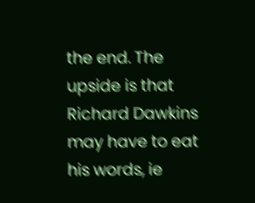the end. The upside is that Richard Dawkins may have to eat his words, ie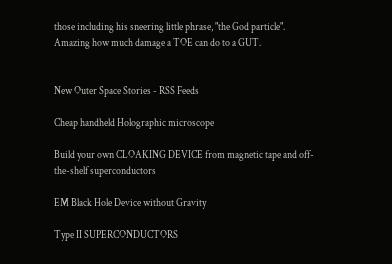those including his sneering little phrase, "the God particle". Amazing how much damage a TOE can do to a GUT.


New Outer Space Stories - RSS Feeds

Cheap handheld Holographic microscope

Build your own CLOAKING DEVICE from magnetic tape and off-the-shelf superconductors

EM Black Hole Device without Gravity

Type II SUPERCONDUCTORS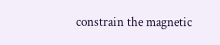constrain the magnetic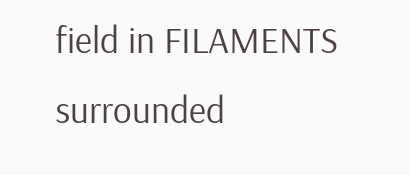field in FILAMENTS surrounded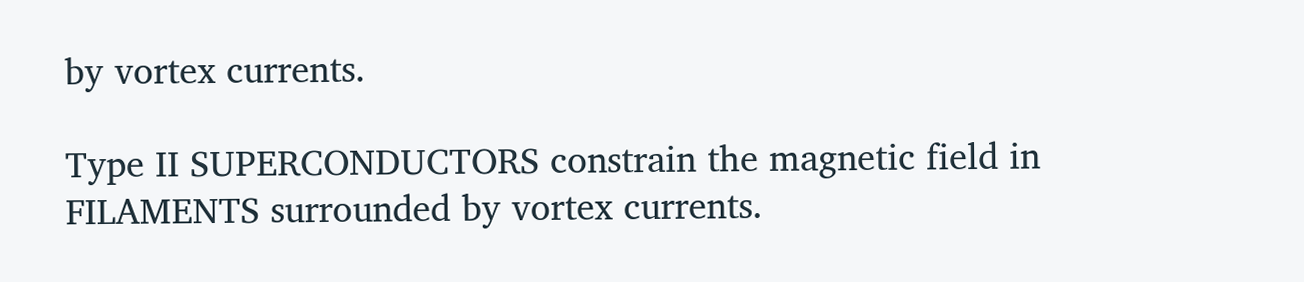by vortex currents.

Type II SUPERCONDUCTORS constrain the magnetic field in FILAMENTS surrounded by vortex currents.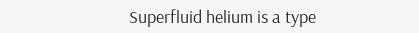Superfluid helium is a type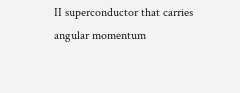II superconductor that carries angular momentum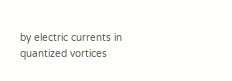by electric currents in quantized vortices